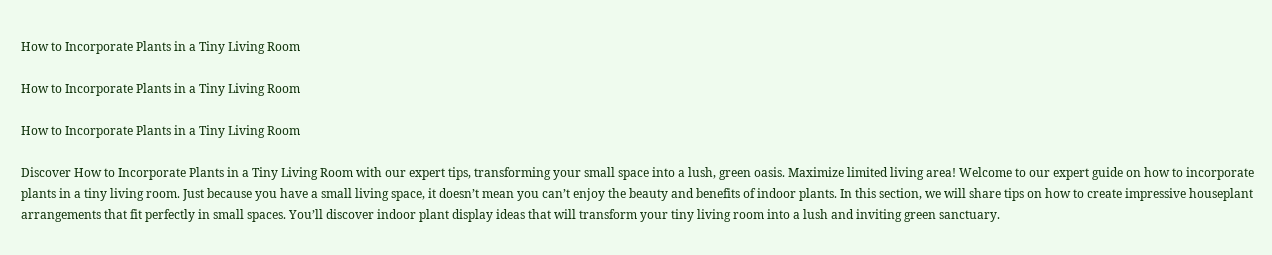How to Incorporate Plants in a Tiny Living Room

How to Incorporate Plants in a Tiny Living Room

How to Incorporate Plants in a Tiny Living Room

Discover How to Incorporate Plants in a Tiny Living Room with our expert tips, transforming your small space into a lush, green oasis. Maximize limited living area! Welcome to our expert guide on how to incorporate plants in a tiny living room. Just because you have a small living space, it doesn’t mean you can’t enjoy the beauty and benefits of indoor plants. In this section, we will share tips on how to create impressive houseplant arrangements that fit perfectly in small spaces. You’ll discover indoor plant display ideas that will transform your tiny living room into a lush and inviting green sanctuary.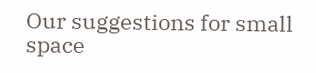Our suggestions for small space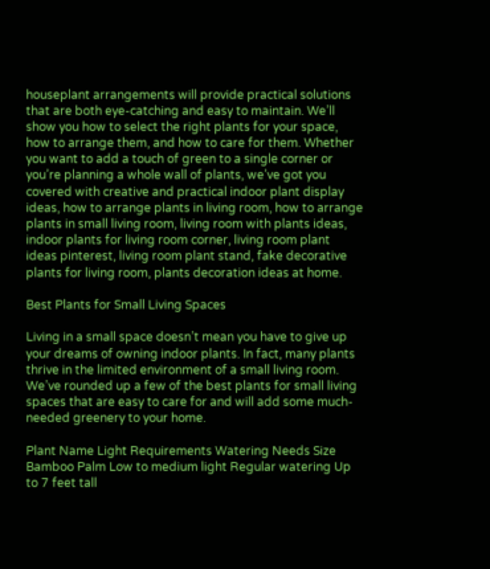houseplant arrangements will provide practical solutions that are both eye-catching and easy to maintain. We’ll show you how to select the right plants for your space, how to arrange them, and how to care for them. Whether you want to add a touch of green to a single corner or you’re planning a whole wall of plants, we’ve got you covered with creative and practical indoor plant display ideas, how to arrange plants in living room, how to arrange plants in small living room, living room with plants ideas, indoor plants for living room corner, living room plant ideas pinterest, living room plant stand, fake decorative plants for living room, plants decoration ideas at home.

Best Plants for Small Living Spaces

Living in a small space doesn’t mean you have to give up your dreams of owning indoor plants. In fact, many plants thrive in the limited environment of a small living room. We’ve rounded up a few of the best plants for small living spaces that are easy to care for and will add some much-needed greenery to your home.

Plant Name Light Requirements Watering Needs Size
Bamboo Palm Low to medium light Regular watering Up to 7 feet tall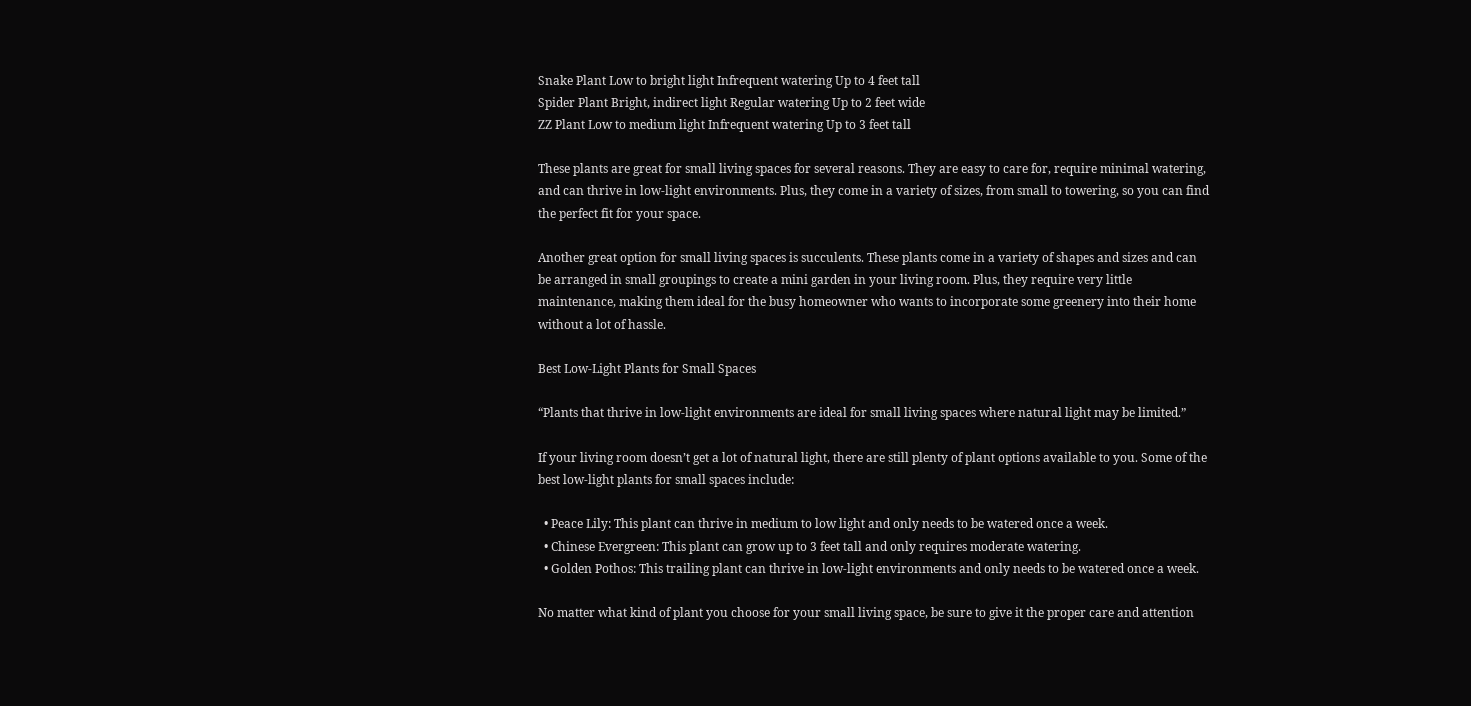Snake Plant Low to bright light Infrequent watering Up to 4 feet tall
Spider Plant Bright, indirect light Regular watering Up to 2 feet wide
ZZ Plant Low to medium light Infrequent watering Up to 3 feet tall

These plants are great for small living spaces for several reasons. They are easy to care for, require minimal watering, and can thrive in low-light environments. Plus, they come in a variety of sizes, from small to towering, so you can find the perfect fit for your space.

Another great option for small living spaces is succulents. These plants come in a variety of shapes and sizes and can be arranged in small groupings to create a mini garden in your living room. Plus, they require very little maintenance, making them ideal for the busy homeowner who wants to incorporate some greenery into their home without a lot of hassle.

Best Low-Light Plants for Small Spaces

“Plants that thrive in low-light environments are ideal for small living spaces where natural light may be limited.”

If your living room doesn’t get a lot of natural light, there are still plenty of plant options available to you. Some of the best low-light plants for small spaces include:

  • Peace Lily: This plant can thrive in medium to low light and only needs to be watered once a week.
  • Chinese Evergreen: This plant can grow up to 3 feet tall and only requires moderate watering.
  • Golden Pothos: This trailing plant can thrive in low-light environments and only needs to be watered once a week.

No matter what kind of plant you choose for your small living space, be sure to give it the proper care and attention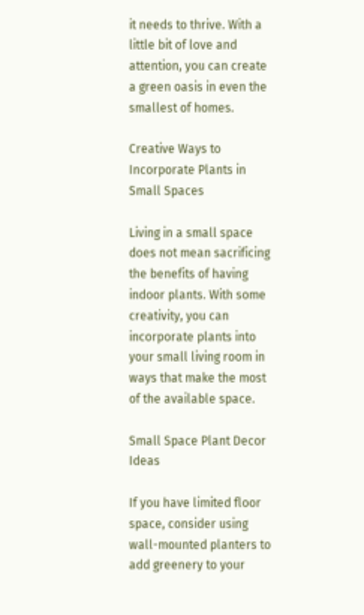it needs to thrive. With a little bit of love and attention, you can create a green oasis in even the smallest of homes.

Creative Ways to Incorporate Plants in Small Spaces

Living in a small space does not mean sacrificing the benefits of having indoor plants. With some creativity, you can incorporate plants into your small living room in ways that make the most of the available space.

Small Space Plant Decor Ideas

If you have limited floor space, consider using wall-mounted planters to add greenery to your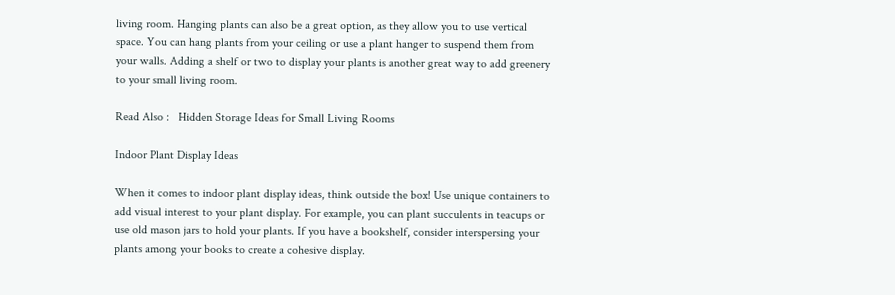living room. Hanging plants can also be a great option, as they allow you to use vertical space. You can hang plants from your ceiling or use a plant hanger to suspend them from your walls. Adding a shelf or two to display your plants is another great way to add greenery to your small living room.

Read Also :   Hidden Storage Ideas for Small Living Rooms

Indoor Plant Display Ideas

When it comes to indoor plant display ideas, think outside the box! Use unique containers to add visual interest to your plant display. For example, you can plant succulents in teacups or use old mason jars to hold your plants. If you have a bookshelf, consider interspersing your plants among your books to create a cohesive display.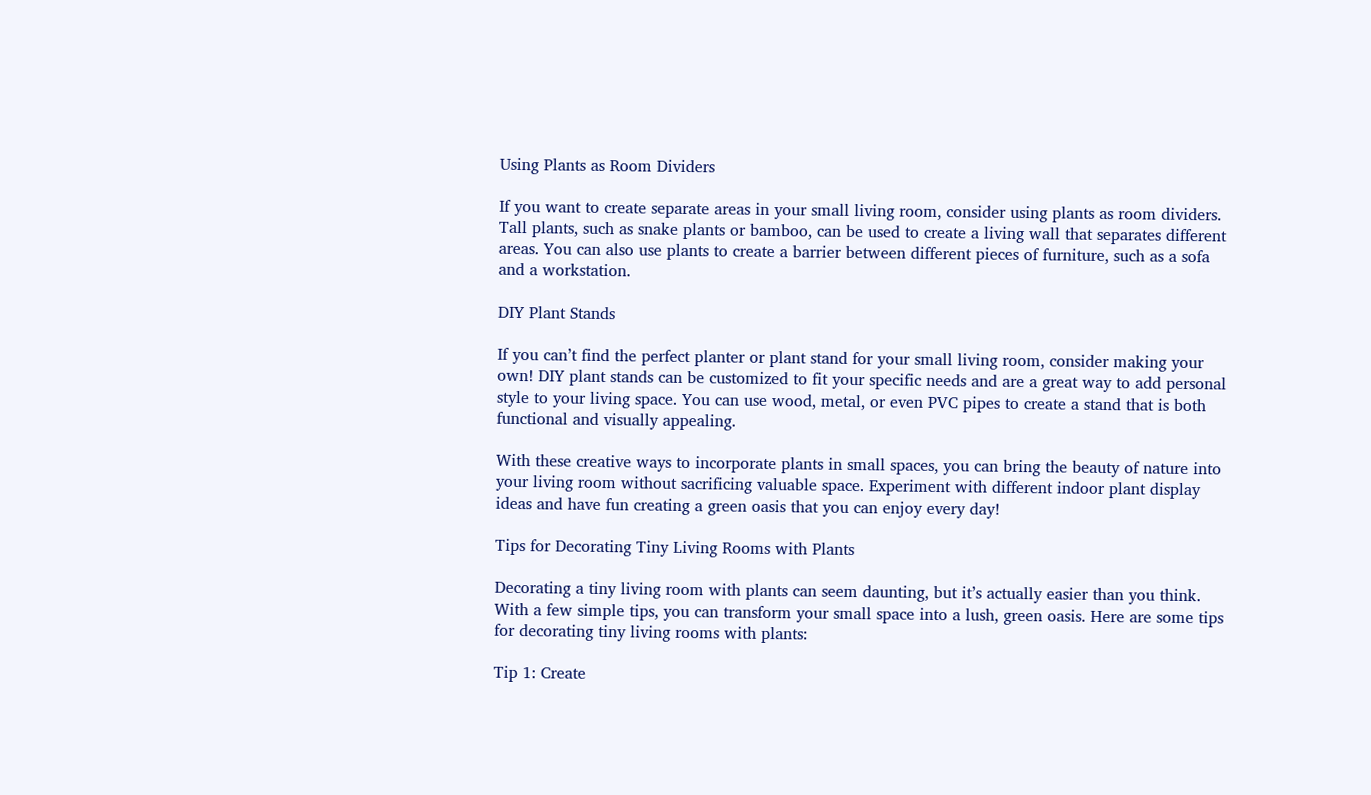Using Plants as Room Dividers

If you want to create separate areas in your small living room, consider using plants as room dividers. Tall plants, such as snake plants or bamboo, can be used to create a living wall that separates different areas. You can also use plants to create a barrier between different pieces of furniture, such as a sofa and a workstation.

DIY Plant Stands

If you can’t find the perfect planter or plant stand for your small living room, consider making your own! DIY plant stands can be customized to fit your specific needs and are a great way to add personal style to your living space. You can use wood, metal, or even PVC pipes to create a stand that is both functional and visually appealing.

With these creative ways to incorporate plants in small spaces, you can bring the beauty of nature into your living room without sacrificing valuable space. Experiment with different indoor plant display ideas and have fun creating a green oasis that you can enjoy every day!

Tips for Decorating Tiny Living Rooms with Plants

Decorating a tiny living room with plants can seem daunting, but it’s actually easier than you think. With a few simple tips, you can transform your small space into a lush, green oasis. Here are some tips for decorating tiny living rooms with plants:

Tip 1: Create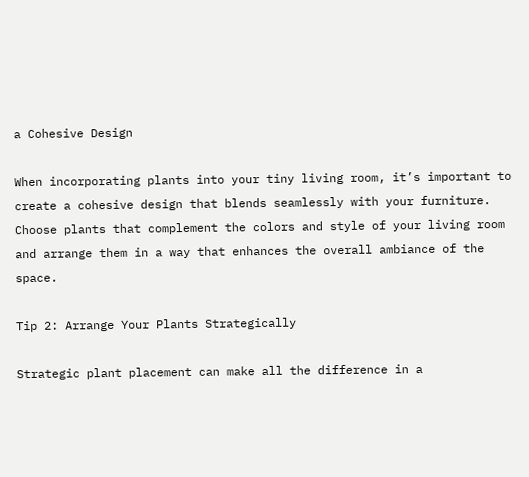a Cohesive Design

When incorporating plants into your tiny living room, it’s important to create a cohesive design that blends seamlessly with your furniture. Choose plants that complement the colors and style of your living room and arrange them in a way that enhances the overall ambiance of the space.

Tip 2: Arrange Your Plants Strategically

Strategic plant placement can make all the difference in a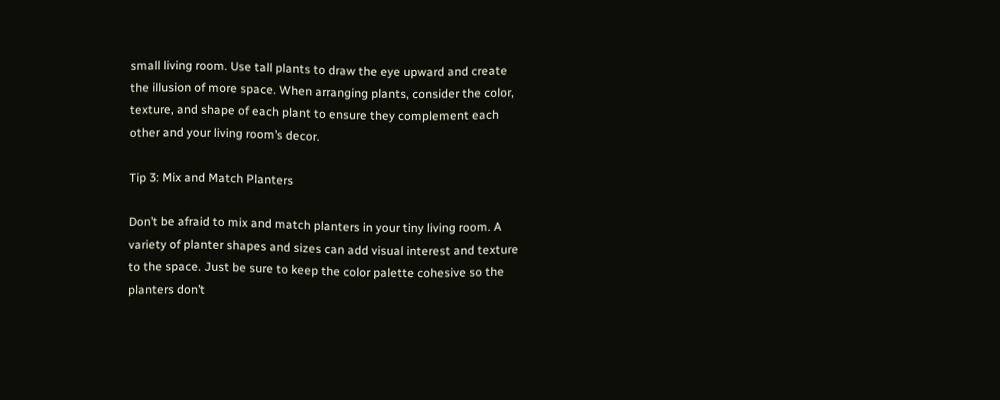small living room. Use tall plants to draw the eye upward and create the illusion of more space. When arranging plants, consider the color, texture, and shape of each plant to ensure they complement each other and your living room’s decor.

Tip 3: Mix and Match Planters

Don’t be afraid to mix and match planters in your tiny living room. A variety of planter shapes and sizes can add visual interest and texture to the space. Just be sure to keep the color palette cohesive so the planters don’t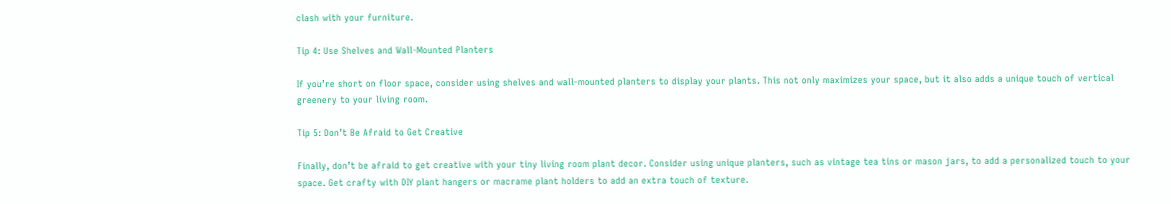clash with your furniture.

Tip 4: Use Shelves and Wall-Mounted Planters

If you’re short on floor space, consider using shelves and wall-mounted planters to display your plants. This not only maximizes your space, but it also adds a unique touch of vertical greenery to your living room.

Tip 5: Don’t Be Afraid to Get Creative

Finally, don’t be afraid to get creative with your tiny living room plant decor. Consider using unique planters, such as vintage tea tins or mason jars, to add a personalized touch to your space. Get crafty with DIY plant hangers or macrame plant holders to add an extra touch of texture.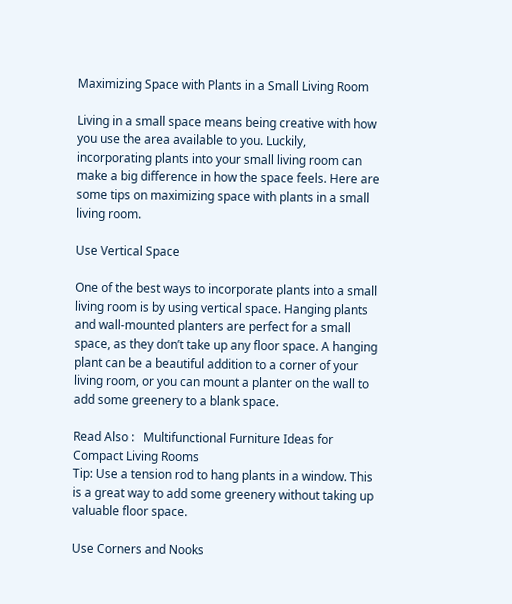Maximizing Space with Plants in a Small Living Room

Living in a small space means being creative with how you use the area available to you. Luckily, incorporating plants into your small living room can make a big difference in how the space feels. Here are some tips on maximizing space with plants in a small living room.

Use Vertical Space

One of the best ways to incorporate plants into a small living room is by using vertical space. Hanging plants and wall-mounted planters are perfect for a small space, as they don’t take up any floor space. A hanging plant can be a beautiful addition to a corner of your living room, or you can mount a planter on the wall to add some greenery to a blank space.

Read Also :   Multifunctional Furniture Ideas for Compact Living Rooms
Tip: Use a tension rod to hang plants in a window. This is a great way to add some greenery without taking up valuable floor space.

Use Corners and Nooks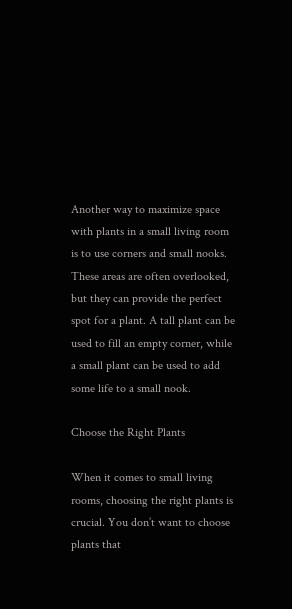Another way to maximize space with plants in a small living room is to use corners and small nooks. These areas are often overlooked, but they can provide the perfect spot for a plant. A tall plant can be used to fill an empty corner, while a small plant can be used to add some life to a small nook.

Choose the Right Plants

When it comes to small living rooms, choosing the right plants is crucial. You don’t want to choose plants that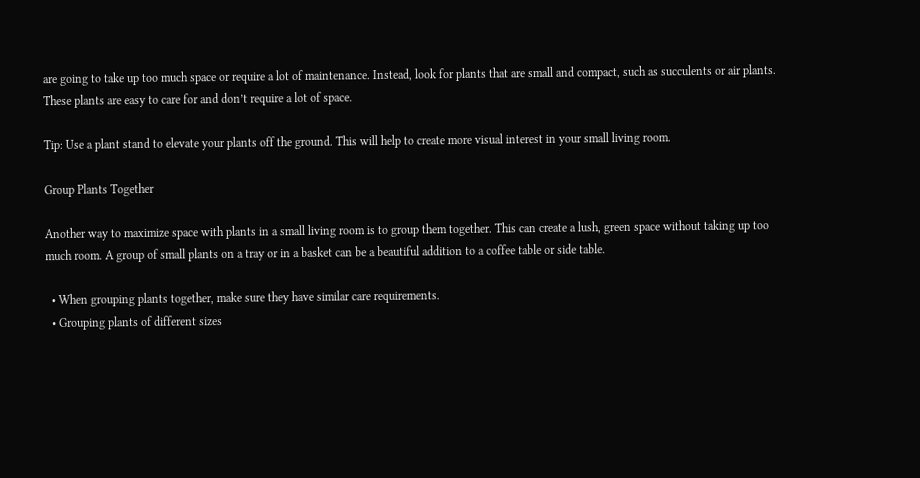are going to take up too much space or require a lot of maintenance. Instead, look for plants that are small and compact, such as succulents or air plants. These plants are easy to care for and don’t require a lot of space.

Tip: Use a plant stand to elevate your plants off the ground. This will help to create more visual interest in your small living room.

Group Plants Together

Another way to maximize space with plants in a small living room is to group them together. This can create a lush, green space without taking up too much room. A group of small plants on a tray or in a basket can be a beautiful addition to a coffee table or side table.

  • When grouping plants together, make sure they have similar care requirements.
  • Grouping plants of different sizes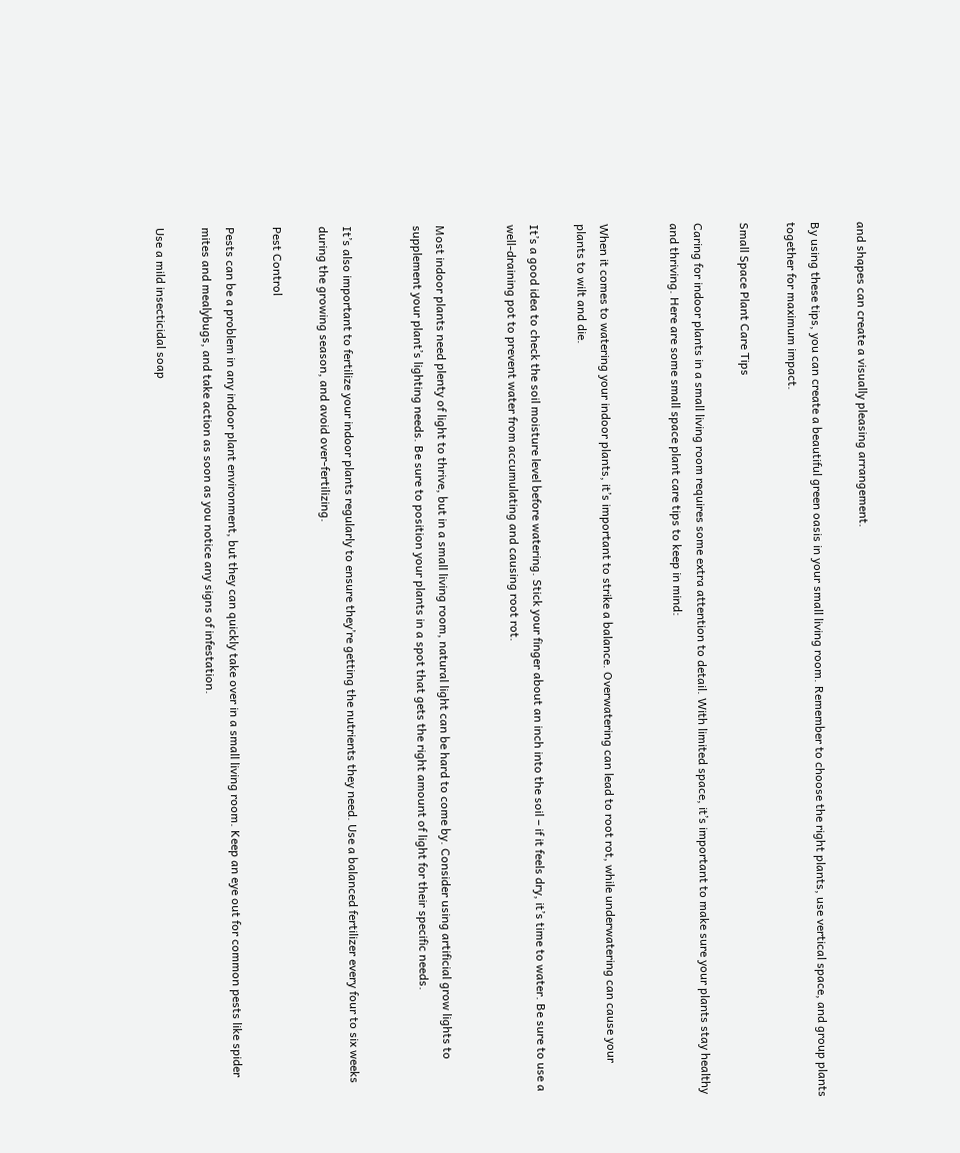and shapes can create a visually pleasing arrangement.

By using these tips, you can create a beautiful green oasis in your small living room. Remember to choose the right plants, use vertical space, and group plants together for maximum impact.

Small Space Plant Care Tips

Caring for indoor plants in a small living room requires some extra attention to detail. With limited space, it’s important to make sure your plants stay healthy and thriving. Here are some small space plant care tips to keep in mind:


When it comes to watering your indoor plants, it’s important to strike a balance. Overwatering can lead to root rot, while underwatering can cause your plants to wilt and die.

It’s a good idea to check the soil moisture level before watering. Stick your finger about an inch into the soil – if it feels dry, it’s time to water. Be sure to use a well-draining pot to prevent water from accumulating and causing root rot.


Most indoor plants need plenty of light to thrive, but in a small living room, natural light can be hard to come by. Consider using artificial grow lights to supplement your plant’s lighting needs. Be sure to position your plants in a spot that gets the right amount of light for their specific needs.


It’s also important to fertilize your indoor plants regularly to ensure they’re getting the nutrients they need. Use a balanced fertilizer every four to six weeks during the growing season, and avoid over-fertilizing.

Pest Control

Pests can be a problem in any indoor plant environment, but they can quickly take over in a small living room. Keep an eye out for common pests like spider mites and mealybugs, and take action as soon as you notice any signs of infestation.

Use a mild insecticidal soap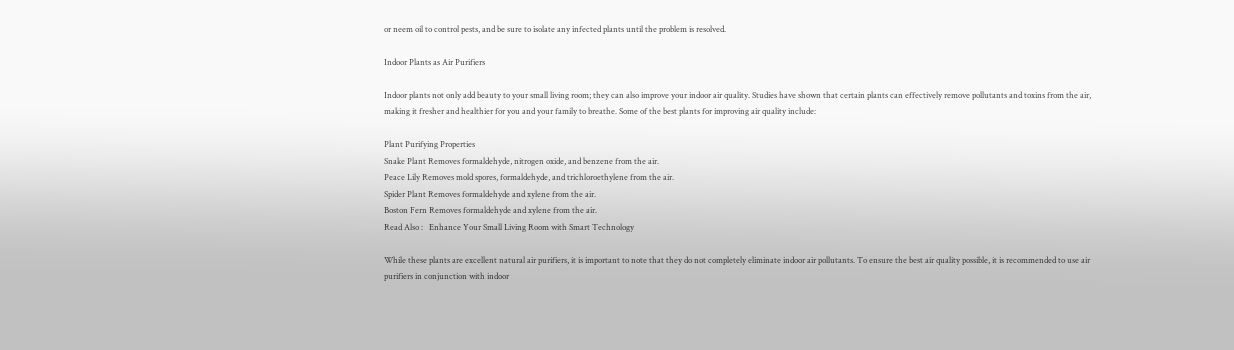or neem oil to control pests, and be sure to isolate any infected plants until the problem is resolved.

Indoor Plants as Air Purifiers

Indoor plants not only add beauty to your small living room; they can also improve your indoor air quality. Studies have shown that certain plants can effectively remove pollutants and toxins from the air, making it fresher and healthier for you and your family to breathe. Some of the best plants for improving air quality include:

Plant Purifying Properties
Snake Plant Removes formaldehyde, nitrogen oxide, and benzene from the air.
Peace Lily Removes mold spores, formaldehyde, and trichloroethylene from the air.
Spider Plant Removes formaldehyde and xylene from the air.
Boston Fern Removes formaldehyde and xylene from the air.
Read Also :   Enhance Your Small Living Room with Smart Technology

While these plants are excellent natural air purifiers, it is important to note that they do not completely eliminate indoor air pollutants. To ensure the best air quality possible, it is recommended to use air purifiers in conjunction with indoor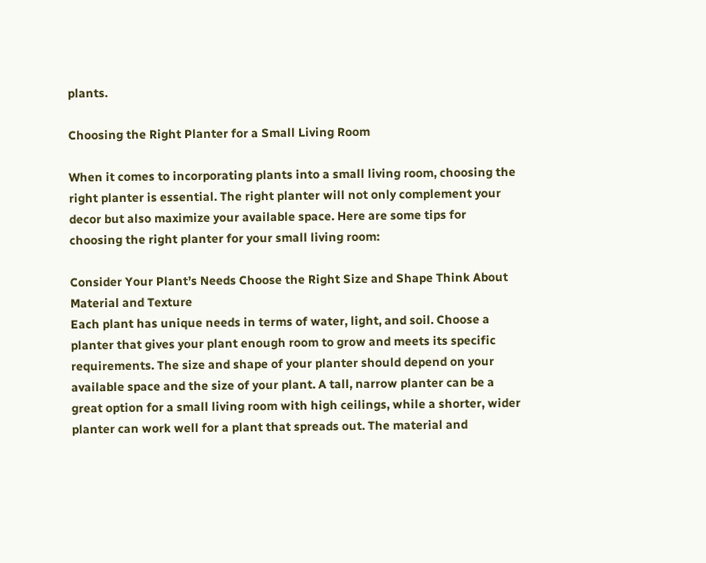plants.

Choosing the Right Planter for a Small Living Room

When it comes to incorporating plants into a small living room, choosing the right planter is essential. The right planter will not only complement your decor but also maximize your available space. Here are some tips for choosing the right planter for your small living room:

Consider Your Plant’s Needs Choose the Right Size and Shape Think About Material and Texture
Each plant has unique needs in terms of water, light, and soil. Choose a planter that gives your plant enough room to grow and meets its specific requirements. The size and shape of your planter should depend on your available space and the size of your plant. A tall, narrow planter can be a great option for a small living room with high ceilings, while a shorter, wider planter can work well for a plant that spreads out. The material and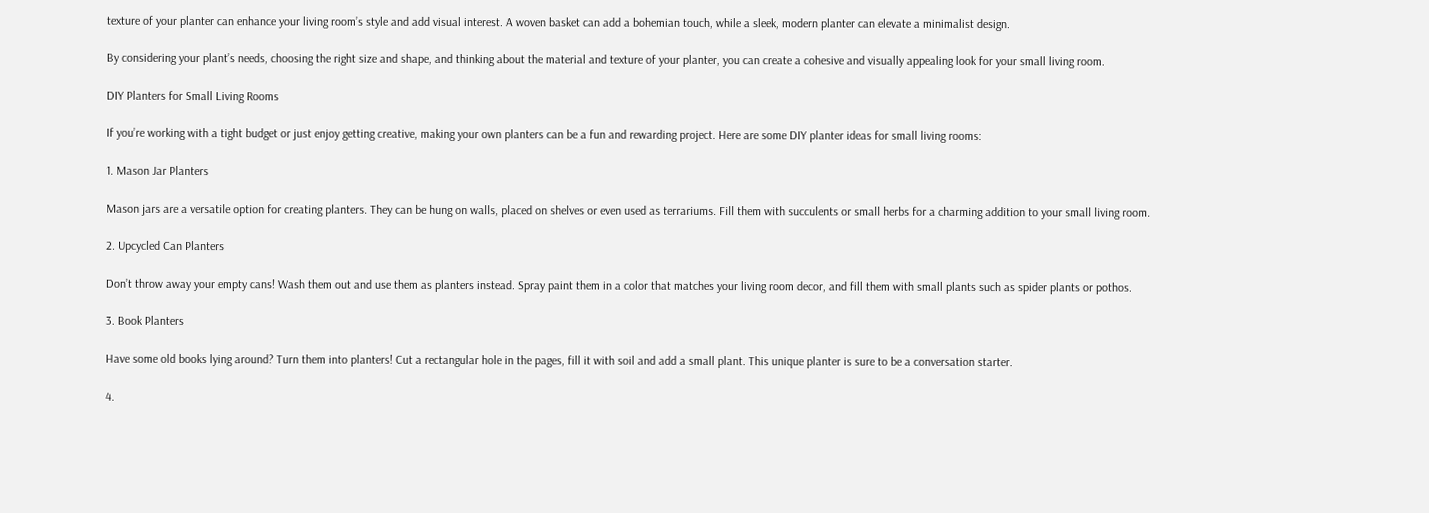texture of your planter can enhance your living room’s style and add visual interest. A woven basket can add a bohemian touch, while a sleek, modern planter can elevate a minimalist design.

By considering your plant’s needs, choosing the right size and shape, and thinking about the material and texture of your planter, you can create a cohesive and visually appealing look for your small living room.

DIY Planters for Small Living Rooms

If you’re working with a tight budget or just enjoy getting creative, making your own planters can be a fun and rewarding project. Here are some DIY planter ideas for small living rooms:

1. Mason Jar Planters

Mason jars are a versatile option for creating planters. They can be hung on walls, placed on shelves or even used as terrariums. Fill them with succulents or small herbs for a charming addition to your small living room.

2. Upcycled Can Planters

Don’t throw away your empty cans! Wash them out and use them as planters instead. Spray paint them in a color that matches your living room decor, and fill them with small plants such as spider plants or pothos.

3. Book Planters

Have some old books lying around? Turn them into planters! Cut a rectangular hole in the pages, fill it with soil and add a small plant. This unique planter is sure to be a conversation starter.

4.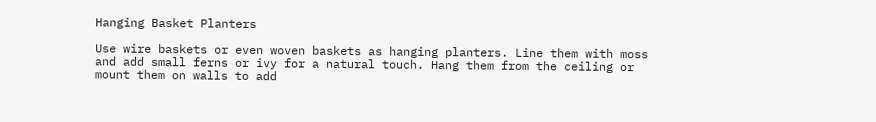Hanging Basket Planters

Use wire baskets or even woven baskets as hanging planters. Line them with moss and add small ferns or ivy for a natural touch. Hang them from the ceiling or mount them on walls to add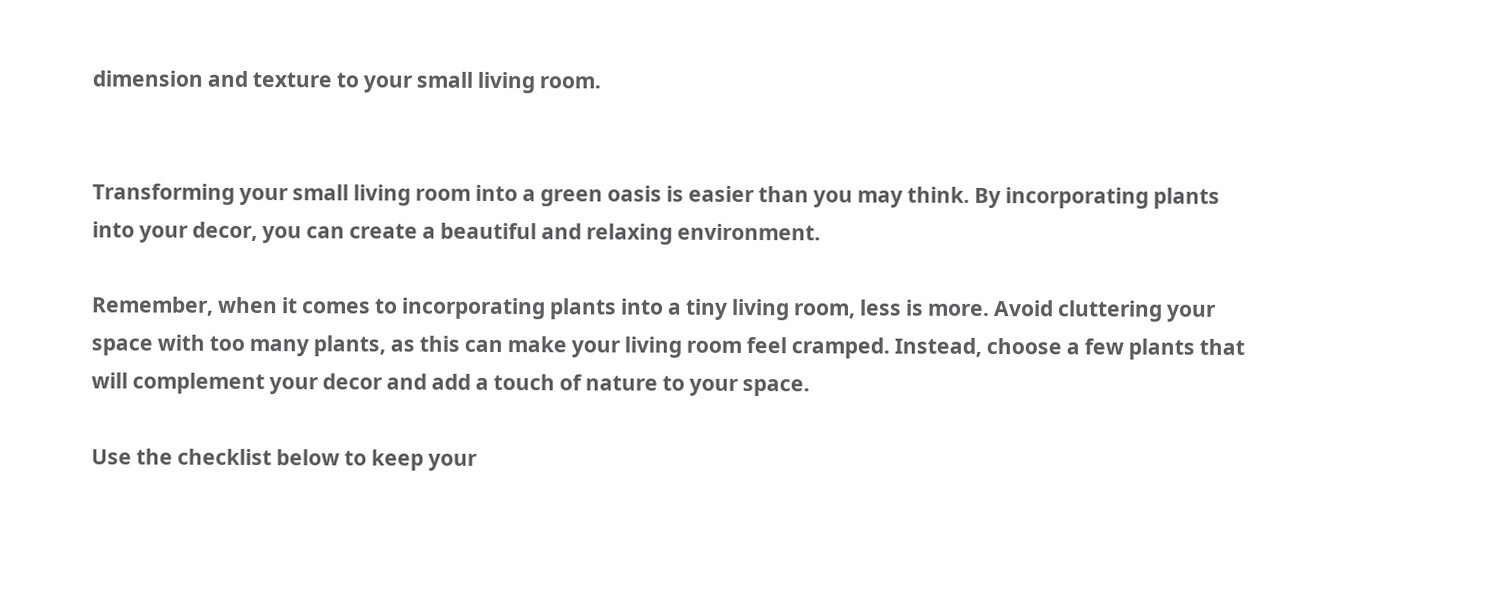dimension and texture to your small living room.


Transforming your small living room into a green oasis is easier than you may think. By incorporating plants into your decor, you can create a beautiful and relaxing environment.

Remember, when it comes to incorporating plants into a tiny living room, less is more. Avoid cluttering your space with too many plants, as this can make your living room feel cramped. Instead, choose a few plants that will complement your decor and add a touch of nature to your space.

Use the checklist below to keep your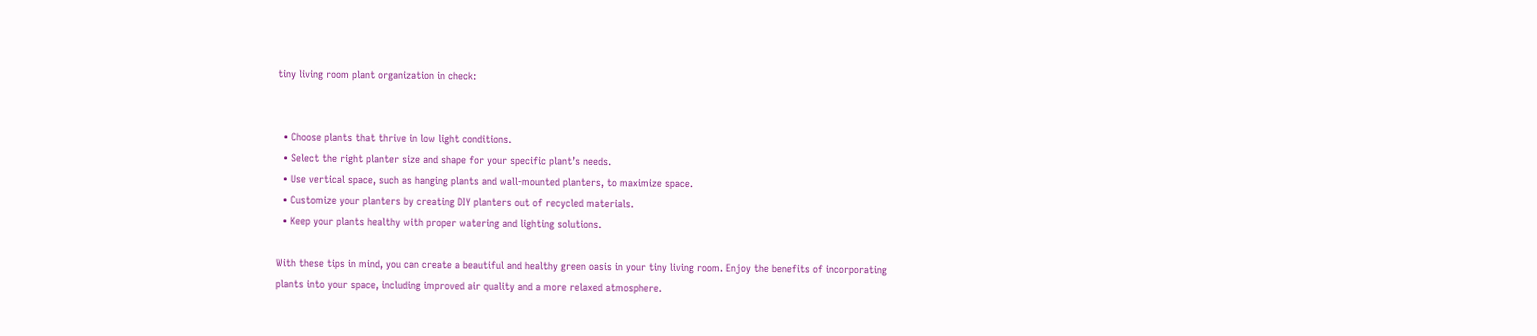tiny living room plant organization in check:


  • Choose plants that thrive in low light conditions.
  • Select the right planter size and shape for your specific plant’s needs.
  • Use vertical space, such as hanging plants and wall-mounted planters, to maximize space.
  • Customize your planters by creating DIY planters out of recycled materials.
  • Keep your plants healthy with proper watering and lighting solutions.

With these tips in mind, you can create a beautiful and healthy green oasis in your tiny living room. Enjoy the benefits of incorporating plants into your space, including improved air quality and a more relaxed atmosphere.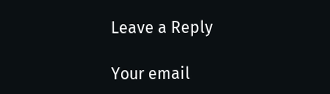Leave a Reply

Your email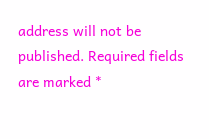address will not be published. Required fields are marked *